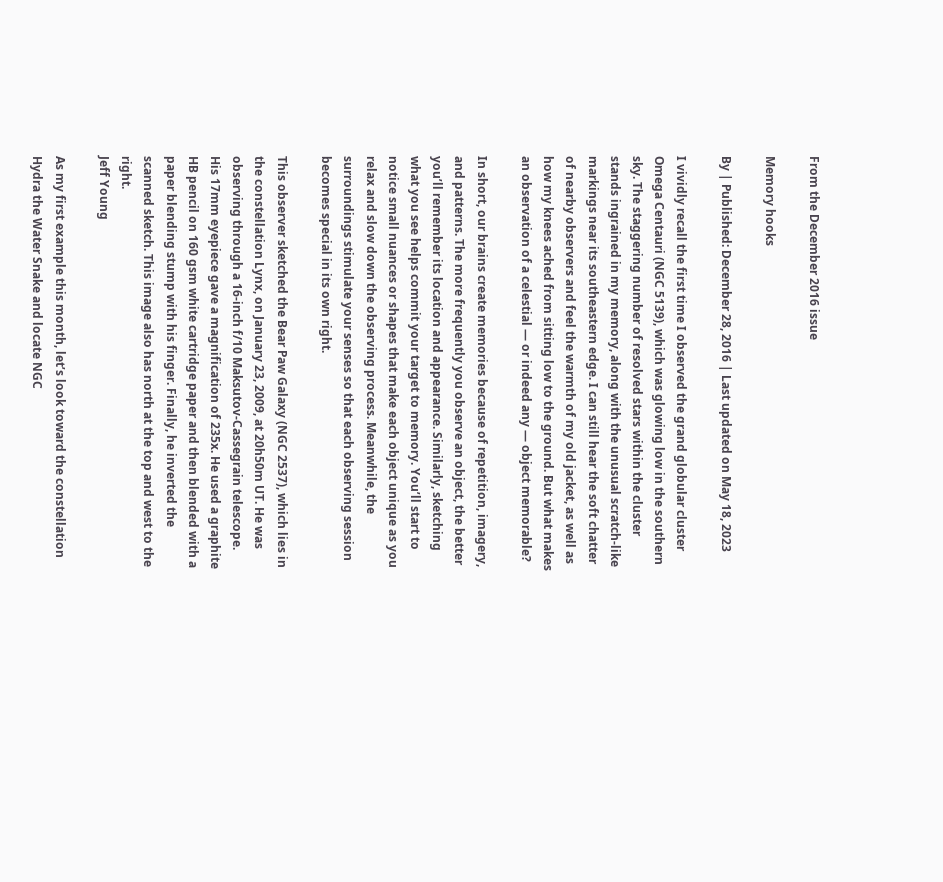From the December 2016 issue

Memory hooks

By | Published: December 28, 2016 | Last updated on May 18, 2023

I vividly recall the first time I observed the grand globular cluster Omega Centauri (NGC 5139), which was glowing low in the southern sky. The staggering number of resolved stars within the cluster stands ingrained in my memory, along with the unusual scratch-like markings near its southeastern edge. I can still hear the soft chatter of nearby observers and feel the warmth of my old jacket, as well as how my knees ached from sitting low to the ground. But what makes an observation of a celestial — or indeed any — object memorable?

In short, our brains create memories because of repetition, imagery, and patterns. The more frequently you observe an object, the better you’ll remember its location and appearance. Similarly, sketching what you see helps commit your target to memory. You’ll start to notice small nuances or shapes that make each object unique as you relax and slow down the observing process. Meanwhile, the surroundings stimulate your senses so that each observing session becomes special in its own right.

This observer sketched the Bear Paw Galaxy (NGC 2537), which lies in the constellation Lynx, on January 23, 2009, at 20h50m UT. He was observing through a 16-inch f/10 Maksutov-Cassegrain telescope. His 17mm eyepiece gave a magnification of 235x. He used a graphite HB pencil on 160 gsm white cartridge paper and then blended with a paper blending stump with his finger. Finally, he inverted the scanned sketch. This image also has north at the top and west to the right.
Jeff Young

As my first example this month, let’s look toward the constellation Hydra the Water Snake and locate NGC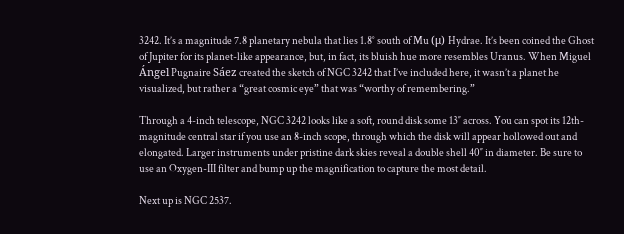3242. It’s a magnitude 7.8 planetary nebula that lies 1.8° south of Mu (μ) Hydrae. It’s been coined the Ghost of Jupiter for its planet-like appearance, but, in fact, its bluish hue more resembles Uranus. When Miguel Ángel Pugnaire Sáez created the sketch of NGC 3242 that I’ve included here, it wasn’t a planet he visualized, but rather a “great cosmic eye” that was “worthy of remembering.”

Through a 4-inch telescope, NGC 3242 looks like a soft, round disk some 13″ across. You can spot its 12th-magnitude central star if you use an 8-inch scope, through which the disk will appear hollowed out and elongated. Larger instruments under pristine dark skies reveal a double shell 40″ in diameter. Be sure to use an Oxygen-III filter and bump up the magnification to capture the most detail.

Next up is NGC 2537.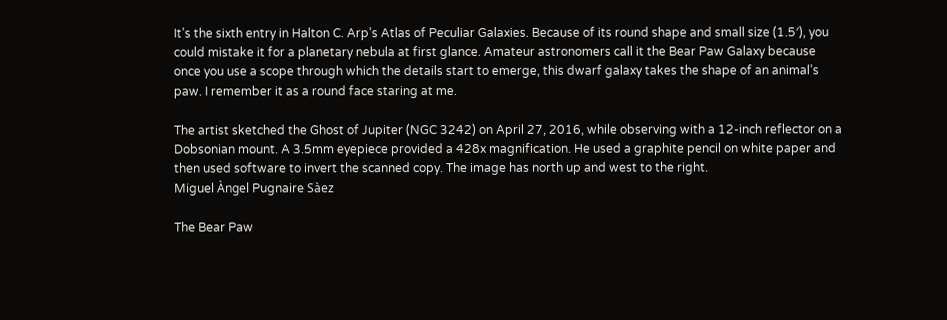It’s the sixth entry in Halton C. Arp’s Atlas of Peculiar Galaxies. Because of its round shape and small size (1.5′), you could mistake it for a planetary nebula at first glance. Amateur astronomers call it the Bear Paw Galaxy because once you use a scope through which the details start to emerge, this dwarf galaxy takes the shape of an animal’s paw. I remember it as a round face staring at me.

The artist sketched the Ghost of Jupiter (NGC 3242) on April 27, 2016, while observing with a 12-inch reflector on a Dobsonian mount. A 3.5mm eyepiece provided a 428x magnification. He used a graphite pencil on white paper and then used software to invert the scanned copy. The image has north up and west to the right.
Miguel Àngel Pugnaire Sàez

The Bear Paw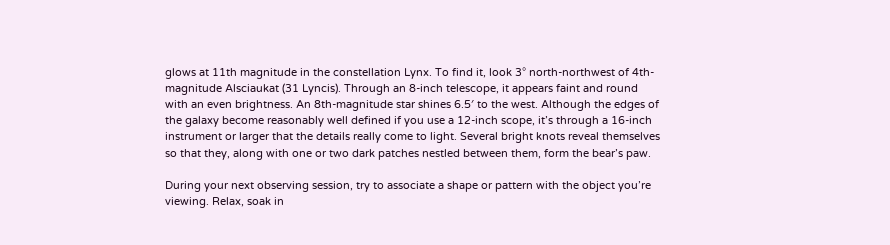glows at 11th magnitude in the constellation Lynx. To find it, look 3° north-northwest of 4th-magnitude Alsciaukat (31 Lyncis). Through an 8-inch telescope, it appears faint and round with an even brightness. An 8th-magnitude star shines 6.5′ to the west. Although the edges of the galaxy become reasonably well defined if you use a 12-inch scope, it’s through a 16-inch instrument or larger that the details really come to light. Several bright knots reveal themselves so that they, along with one or two dark patches nestled between them, form the bear’s paw.

During your next observing session, try to associate a shape or pattern with the object you’re viewing. Relax, soak in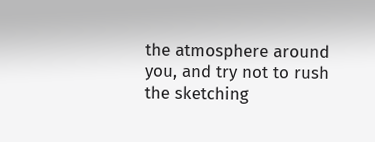the atmosphere around you, and try not to rush the sketching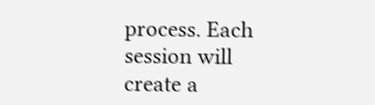process. Each session will create a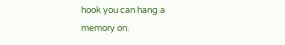hook you can hang a memory on.